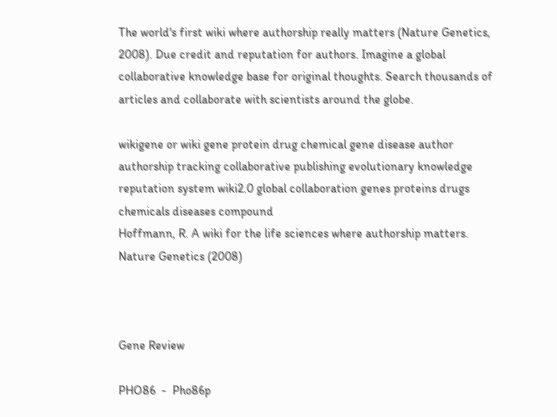The world's first wiki where authorship really matters (Nature Genetics, 2008). Due credit and reputation for authors. Imagine a global collaborative knowledge base for original thoughts. Search thousands of articles and collaborate with scientists around the globe.

wikigene or wiki gene protein drug chemical gene disease author authorship tracking collaborative publishing evolutionary knowledge reputation system wiki2.0 global collaboration genes proteins drugs chemicals diseases compound
Hoffmann, R. A wiki for the life sciences where authorship matters. Nature Genetics (2008)



Gene Review

PHO86  -  Pho86p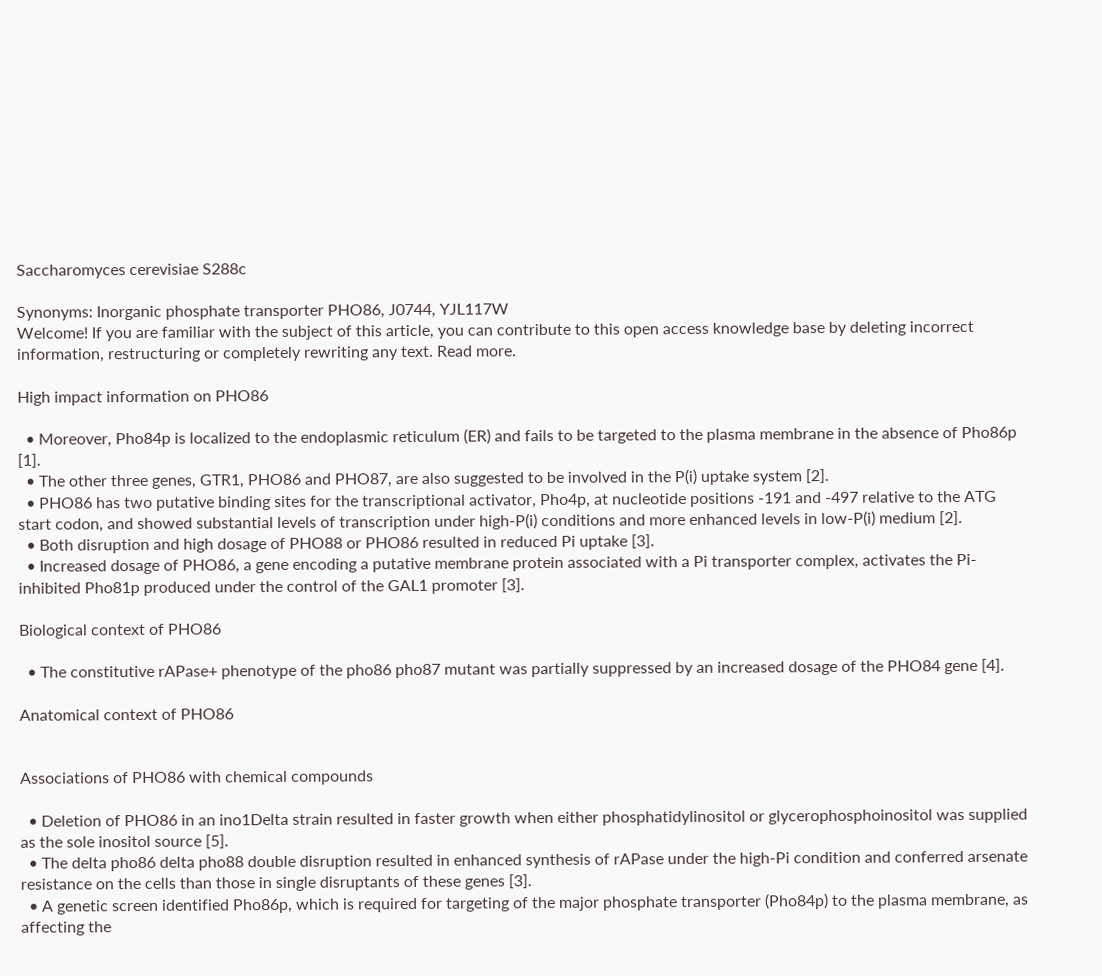Saccharomyces cerevisiae S288c

Synonyms: Inorganic phosphate transporter PHO86, J0744, YJL117W
Welcome! If you are familiar with the subject of this article, you can contribute to this open access knowledge base by deleting incorrect information, restructuring or completely rewriting any text. Read more.

High impact information on PHO86

  • Moreover, Pho84p is localized to the endoplasmic reticulum (ER) and fails to be targeted to the plasma membrane in the absence of Pho86p [1].
  • The other three genes, GTR1, PHO86 and PHO87, are also suggested to be involved in the P(i) uptake system [2].
  • PHO86 has two putative binding sites for the transcriptional activator, Pho4p, at nucleotide positions -191 and -497 relative to the ATG start codon, and showed substantial levels of transcription under high-P(i) conditions and more enhanced levels in low-P(i) medium [2].
  • Both disruption and high dosage of PHO88 or PHO86 resulted in reduced Pi uptake [3].
  • Increased dosage of PHO86, a gene encoding a putative membrane protein associated with a Pi transporter complex, activates the Pi-inhibited Pho81p produced under the control of the GAL1 promoter [3].

Biological context of PHO86

  • The constitutive rAPase+ phenotype of the pho86 pho87 mutant was partially suppressed by an increased dosage of the PHO84 gene [4].

Anatomical context of PHO86


Associations of PHO86 with chemical compounds

  • Deletion of PHO86 in an ino1Delta strain resulted in faster growth when either phosphatidylinositol or glycerophosphoinositol was supplied as the sole inositol source [5].
  • The delta pho86 delta pho88 double disruption resulted in enhanced synthesis of rAPase under the high-Pi condition and conferred arsenate resistance on the cells than those in single disruptants of these genes [3].
  • A genetic screen identified Pho86p, which is required for targeting of the major phosphate transporter (Pho84p) to the plasma membrane, as affecting the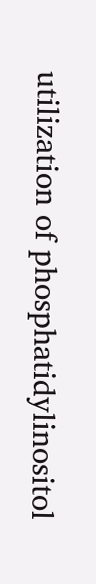utilization of phosphatidylinositol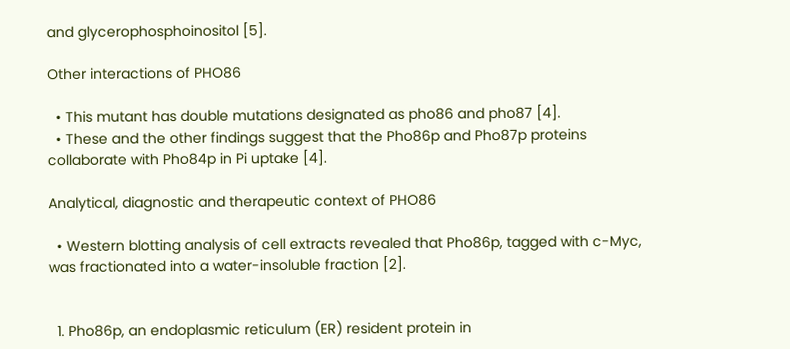and glycerophosphoinositol [5].

Other interactions of PHO86

  • This mutant has double mutations designated as pho86 and pho87 [4].
  • These and the other findings suggest that the Pho86p and Pho87p proteins collaborate with Pho84p in Pi uptake [4].

Analytical, diagnostic and therapeutic context of PHO86

  • Western blotting analysis of cell extracts revealed that Pho86p, tagged with c-Myc, was fractionated into a water-insoluble fraction [2].


  1. Pho86p, an endoplasmic reticulum (ER) resident protein in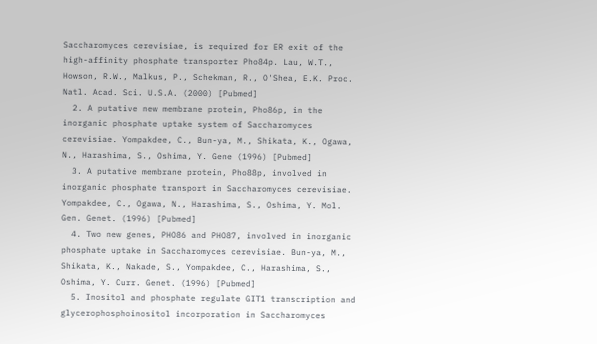Saccharomyces cerevisiae, is required for ER exit of the high-affinity phosphate transporter Pho84p. Lau, W.T., Howson, R.W., Malkus, P., Schekman, R., O'Shea, E.K. Proc. Natl. Acad. Sci. U.S.A. (2000) [Pubmed]
  2. A putative new membrane protein, Pho86p, in the inorganic phosphate uptake system of Saccharomyces cerevisiae. Yompakdee, C., Bun-ya, M., Shikata, K., Ogawa, N., Harashima, S., Oshima, Y. Gene (1996) [Pubmed]
  3. A putative membrane protein, Pho88p, involved in inorganic phosphate transport in Saccharomyces cerevisiae. Yompakdee, C., Ogawa, N., Harashima, S., Oshima, Y. Mol. Gen. Genet. (1996) [Pubmed]
  4. Two new genes, PHO86 and PHO87, involved in inorganic phosphate uptake in Saccharomyces cerevisiae. Bun-ya, M., Shikata, K., Nakade, S., Yompakdee, C., Harashima, S., Oshima, Y. Curr. Genet. (1996) [Pubmed]
  5. Inositol and phosphate regulate GIT1 transcription and glycerophosphoinositol incorporation in Saccharomyces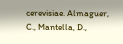cerevisiae. Almaguer, C., Mantella, D.,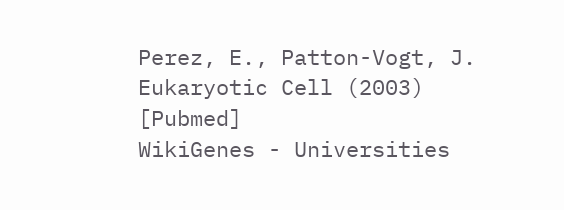Perez, E., Patton-Vogt, J. Eukaryotic Cell (2003) [Pubmed]
WikiGenes - Universities